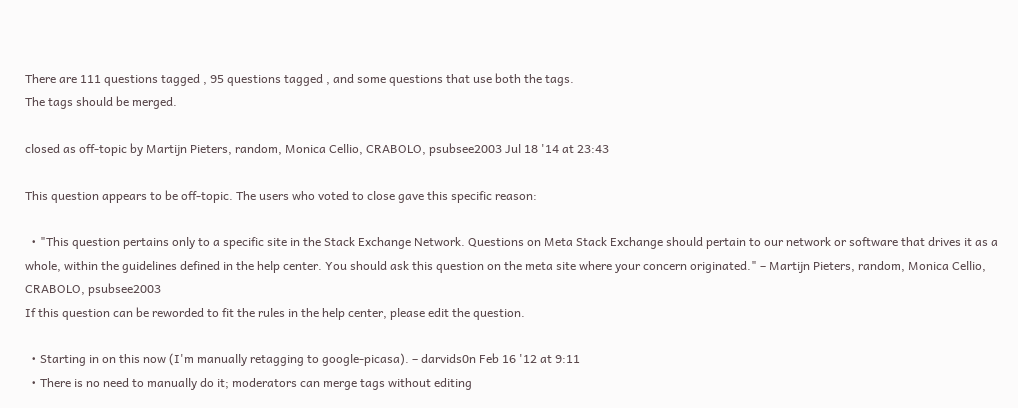There are 111 questions tagged , 95 questions tagged , and some questions that use both the tags.
The tags should be merged.

closed as off-topic by Martijn Pieters, random, Monica Cellio, CRABOLO, psubsee2003 Jul 18 '14 at 23:43

This question appears to be off-topic. The users who voted to close gave this specific reason:

  • "This question pertains only to a specific site in the Stack Exchange Network. Questions on Meta Stack Exchange should pertain to our network or software that drives it as a whole, within the guidelines defined in the help center. You should ask this question on the meta site where your concern originated." – Martijn Pieters, random, Monica Cellio, CRABOLO, psubsee2003
If this question can be reworded to fit the rules in the help center, please edit the question.

  • Starting in on this now (I'm manually retagging to google-picasa). – darvids0n Feb 16 '12 at 9:11
  • There is no need to manually do it; moderators can merge tags without editing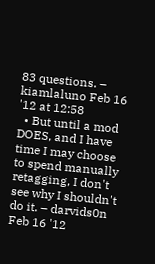83 questions. – kiamlaluno Feb 16 '12 at 12:58
  • But until a mod DOES, and I have time I may choose to spend manually retagging, I don't see why I shouldn't do it. – darvids0n Feb 16 '12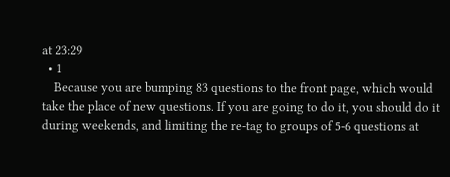at 23:29
  • 1
    Because you are bumping 83 questions to the front page, which would take the place of new questions. If you are going to do it, you should do it during weekends, and limiting the re-tag to groups of 5-6 questions at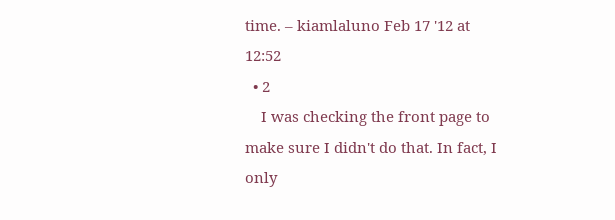time. – kiamlaluno Feb 17 '12 at 12:52
  • 2
    I was checking the front page to make sure I didn't do that. In fact, I only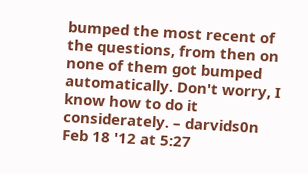bumped the most recent of the questions, from then on none of them got bumped automatically. Don't worry, I know how to do it considerately. – darvids0n Feb 18 '12 at 5:27